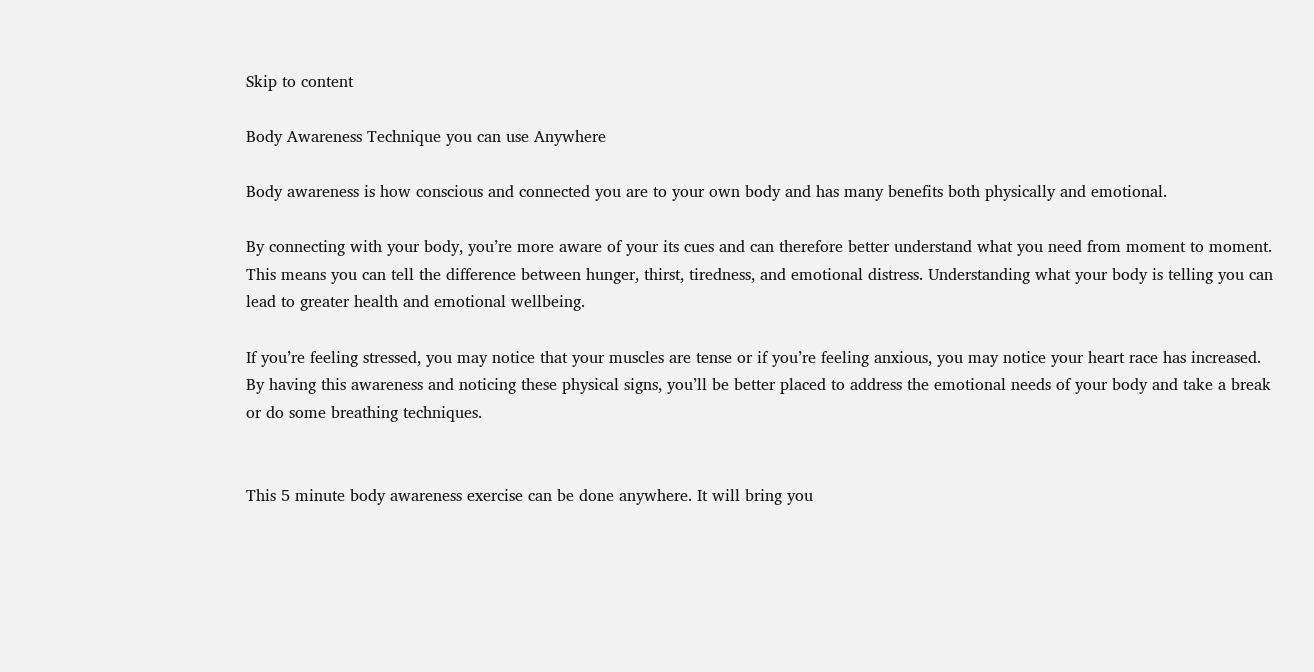Skip to content

Body Awareness Technique you can use Anywhere

Body awareness is how conscious and connected you are to your own body and has many benefits both physically and emotional.

By connecting with your body, you’re more aware of your its cues and can therefore better understand what you need from moment to moment. This means you can tell the difference between hunger, thirst, tiredness, and emotional distress. Understanding what your body is telling you can lead to greater health and emotional wellbeing.

If you’re feeling stressed, you may notice that your muscles are tense or if you’re feeling anxious, you may notice your heart race has increased. By having this awareness and noticing these physical signs, you’ll be better placed to address the emotional needs of your body and take a break or do some breathing techniques.


This 5 minute body awareness exercise can be done anywhere. It will bring you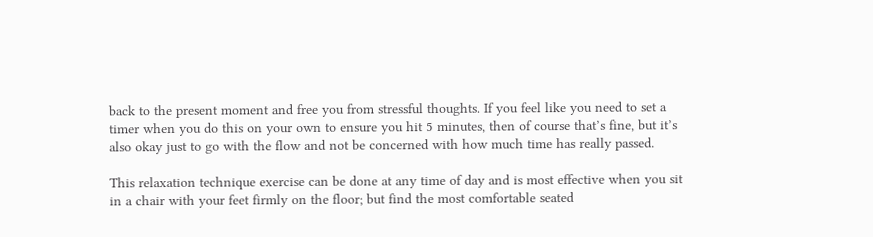back to the present moment and free you from stressful thoughts. If you feel like you need to set a timer when you do this on your own to ensure you hit 5 minutes, then of course that’s fine, but it’s also okay just to go with the flow and not be concerned with how much time has really passed.

This relaxation technique exercise can be done at any time of day and is most effective when you sit in a chair with your feet firmly on the floor; but find the most comfortable seated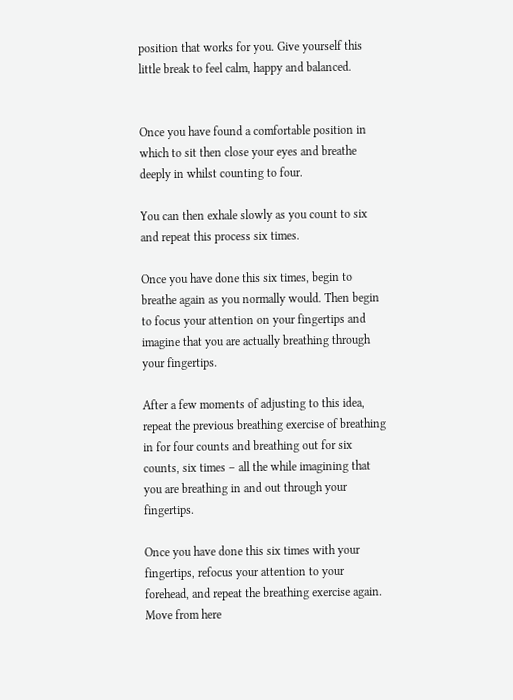position that works for you. Give yourself this little break to feel calm, happy and balanced.


Once you have found a comfortable position in which to sit then close your eyes and breathe deeply in whilst counting to four.

You can then exhale slowly as you count to six and repeat this process six times.

Once you have done this six times, begin to breathe again as you normally would. Then begin to focus your attention on your fingertips and imagine that you are actually breathing through your fingertips.

After a few moments of adjusting to this idea, repeat the previous breathing exercise of breathing in for four counts and breathing out for six counts, six times – all the while imagining that you are breathing in and out through your fingertips.

Once you have done this six times with your fingertips, refocus your attention to your forehead, and repeat the breathing exercise again. Move from here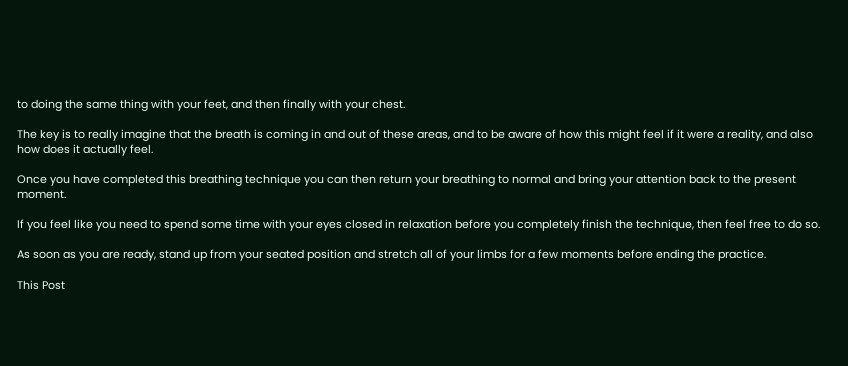to doing the same thing with your feet, and then finally with your chest.

The key is to really imagine that the breath is coming in and out of these areas, and to be aware of how this might feel if it were a reality, and also how does it actually feel.

Once you have completed this breathing technique you can then return your breathing to normal and bring your attention back to the present moment.

If you feel like you need to spend some time with your eyes closed in relaxation before you completely finish the technique, then feel free to do so.

As soon as you are ready, stand up from your seated position and stretch all of your limbs for a few moments before ending the practice.

This Post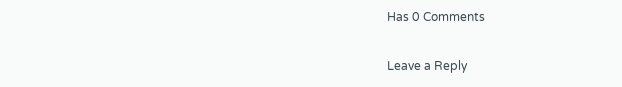Has 0 Comments

Leave a Reply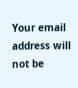Your email address will not be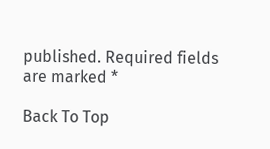published. Required fields are marked *

Back To Top